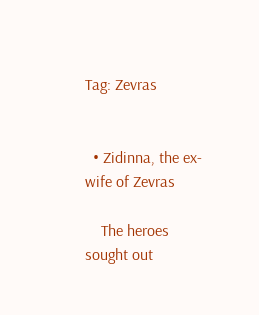Tag: Zevras


  • Zidinna, the ex-wife of Zevras

    The heroes sought out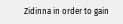Zidinna in order to gain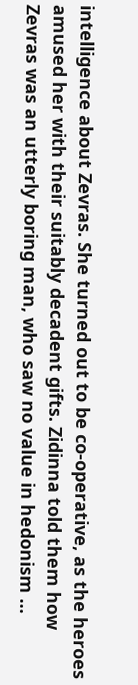intelligence about Zevras. She turned out to be co-operative, as the heroes amused her with their suitably decadent gifts. Zidinna told them how Zevras was an utterly boring man, who saw no value in hedonism …